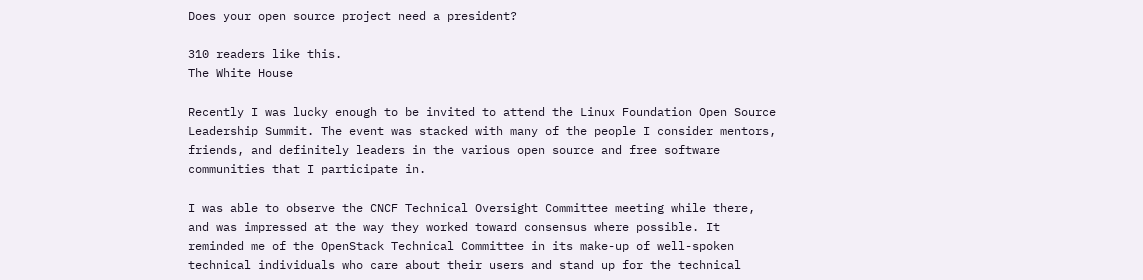Does your open source project need a president?

310 readers like this.
The White House

Recently I was lucky enough to be invited to attend the Linux Foundation Open Source Leadership Summit. The event was stacked with many of the people I consider mentors, friends, and definitely leaders in the various open source and free software communities that I participate in.

I was able to observe the CNCF Technical Oversight Committee meeting while there, and was impressed at the way they worked toward consensus where possible. It reminded me of the OpenStack Technical Committee in its make-up of well-spoken technical individuals who care about their users and stand up for the technical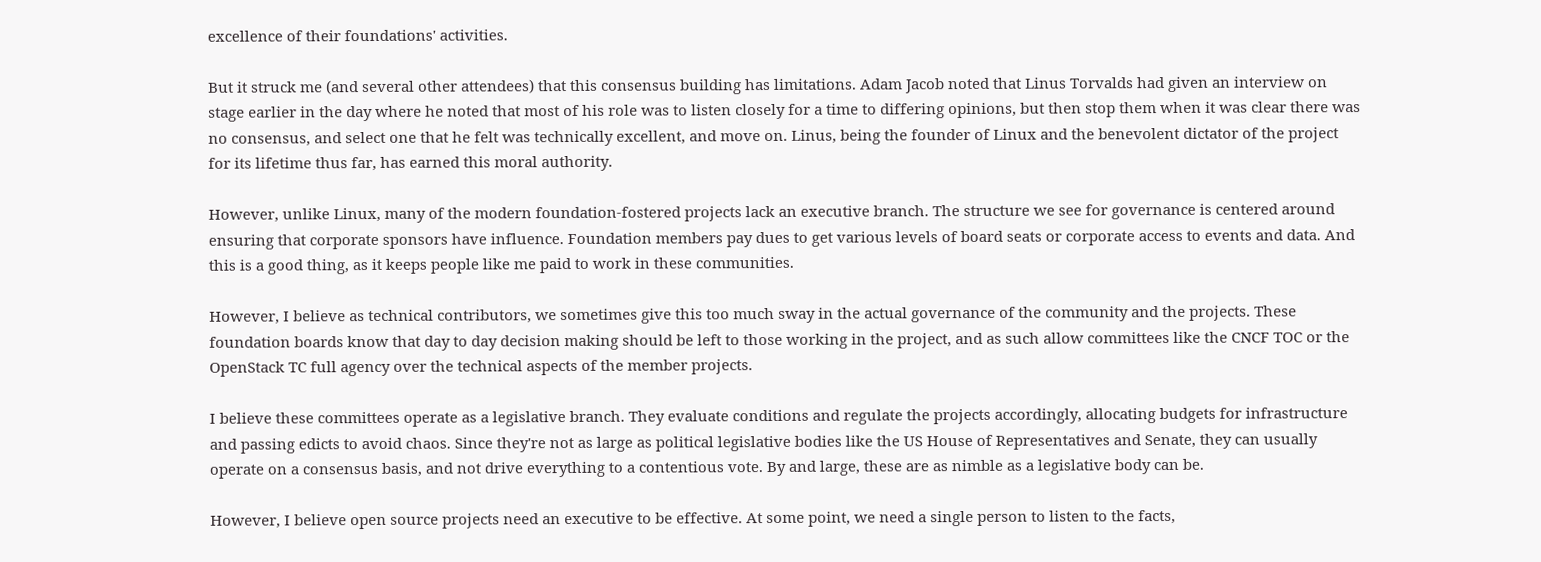excellence of their foundations' activities.

But it struck me (and several other attendees) that this consensus building has limitations. Adam Jacob noted that Linus Torvalds had given an interview on stage earlier in the day where he noted that most of his role was to listen closely for a time to differing opinions, but then stop them when it was clear there was no consensus, and select one that he felt was technically excellent, and move on. Linus, being the founder of Linux and the benevolent dictator of the project for its lifetime thus far, has earned this moral authority.

However, unlike Linux, many of the modern foundation-fostered projects lack an executive branch. The structure we see for governance is centered around ensuring that corporate sponsors have influence. Foundation members pay dues to get various levels of board seats or corporate access to events and data. And this is a good thing, as it keeps people like me paid to work in these communities.

However, I believe as technical contributors, we sometimes give this too much sway in the actual governance of the community and the projects. These foundation boards know that day to day decision making should be left to those working in the project, and as such allow committees like the CNCF TOC or the OpenStack TC full agency over the technical aspects of the member projects.

I believe these committees operate as a legislative branch. They evaluate conditions and regulate the projects accordingly, allocating budgets for infrastructure and passing edicts to avoid chaos. Since they're not as large as political legislative bodies like the US House of Representatives and Senate, they can usually operate on a consensus basis, and not drive everything to a contentious vote. By and large, these are as nimble as a legislative body can be.

However, I believe open source projects need an executive to be effective. At some point, we need a single person to listen to the facts,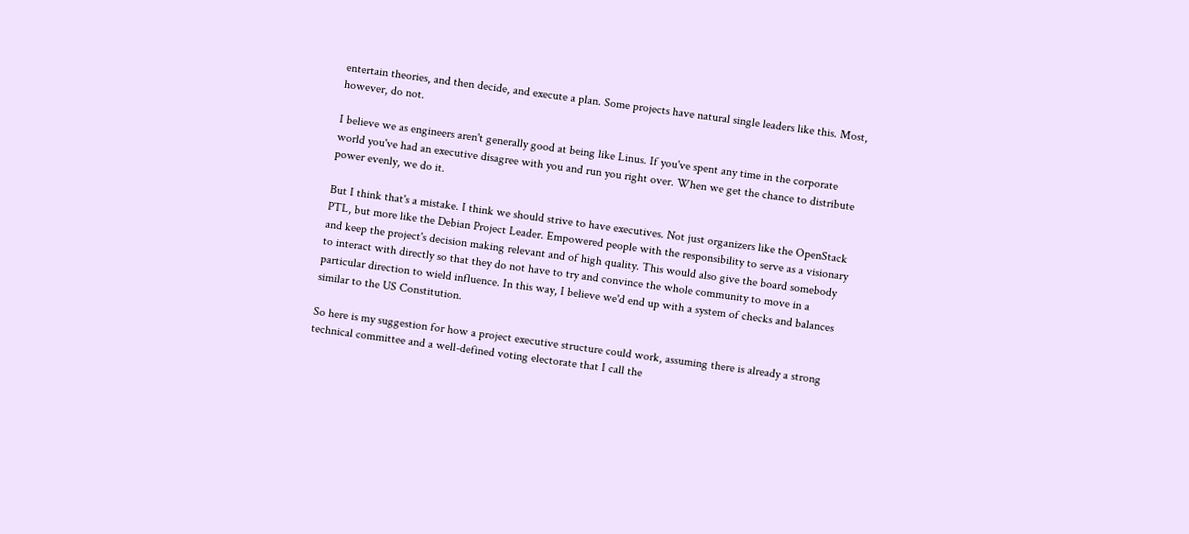entertain theories, and then decide, and execute a plan. Some projects have natural single leaders like this. Most, however, do not.

I believe we as engineers aren't generally good at being like Linus. If you've spent any time in the corporate world you've had an executive disagree with you and run you right over. When we get the chance to distribute power evenly, we do it.

But I think that's a mistake. I think we should strive to have executives. Not just organizers like the OpenStack PTL, but more like the Debian Project Leader. Empowered people with the responsibility to serve as a visionary and keep the project's decision making relevant and of high quality. This would also give the board somebody to interact with directly so that they do not have to try and convince the whole community to move in a particular direction to wield influence. In this way, I believe we'd end up with a system of checks and balances similar to the US Constitution.

So here is my suggestion for how a project executive structure could work, assuming there is already a strong technical committee and a well-defined voting electorate that I call the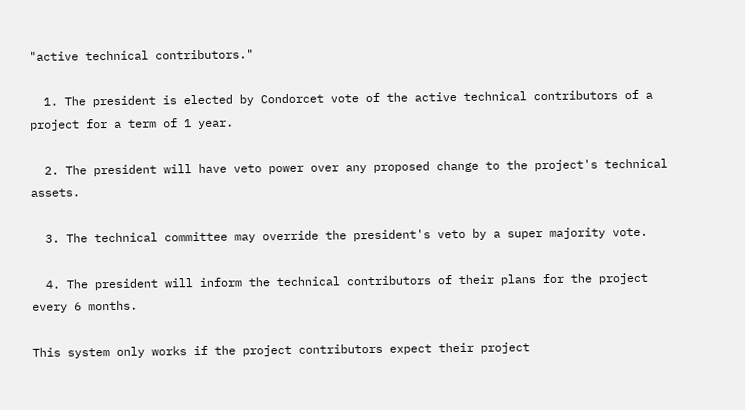"active technical contributors."

  1. The president is elected by Condorcet vote of the active technical contributors of a project for a term of 1 year.

  2. The president will have veto power over any proposed change to the project's technical assets.

  3. The technical committee may override the president's veto by a super majority vote.

  4. The president will inform the technical contributors of their plans for the project every 6 months.

This system only works if the project contributors expect their project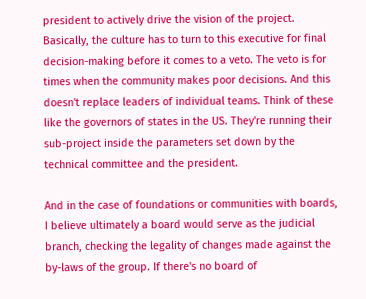president to actively drive the vision of the project. Basically, the culture has to turn to this executive for final decision-making before it comes to a veto. The veto is for times when the community makes poor decisions. And this doesn't replace leaders of individual teams. Think of these like the governors of states in the US. They're running their sub-project inside the parameters set down by the technical committee and the president.

And in the case of foundations or communities with boards, I believe ultimately a board would serve as the judicial branch, checking the legality of changes made against the by-laws of the group. If there's no board of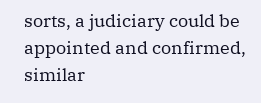sorts, a judiciary could be appointed and confirmed, similar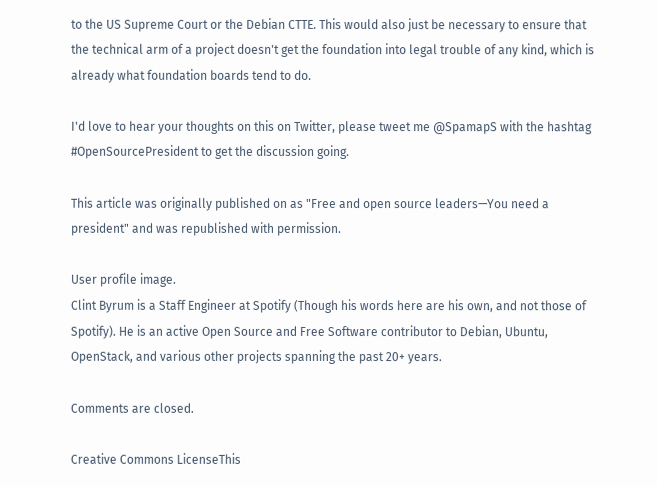to the US Supreme Court or the Debian CTTE. This would also just be necessary to ensure that the technical arm of a project doesn't get the foundation into legal trouble of any kind, which is already what foundation boards tend to do.

I'd love to hear your thoughts on this on Twitter, please tweet me @SpamapS with the hashtag #OpenSourcePresident to get the discussion going.

This article was originally published on as "Free and open source leaders—You need a president" and was republished with permission.

User profile image.
Clint Byrum is a Staff Engineer at Spotify (Though his words here are his own, and not those of Spotify). He is an active Open Source and Free Software contributor to Debian, Ubuntu, OpenStack, and various other projects spanning the past 20+ years.

Comments are closed.

Creative Commons LicenseThis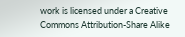work is licensed under a Creative Commons Attribution-Share Alike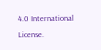4.0 International License.